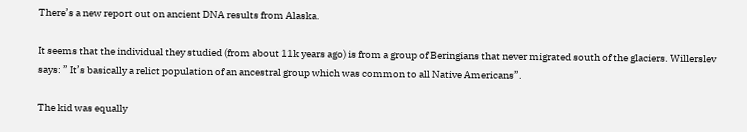There’s a new report out on ancient DNA results from Alaska.

It seems that the individual they studied (from about 11k years ago) is from a group of Beringians that never migrated south of the glaciers. Willerslev says: ” It’s basically a relict population of an ancestral group which was common to all Native Americans”.

The kid was equally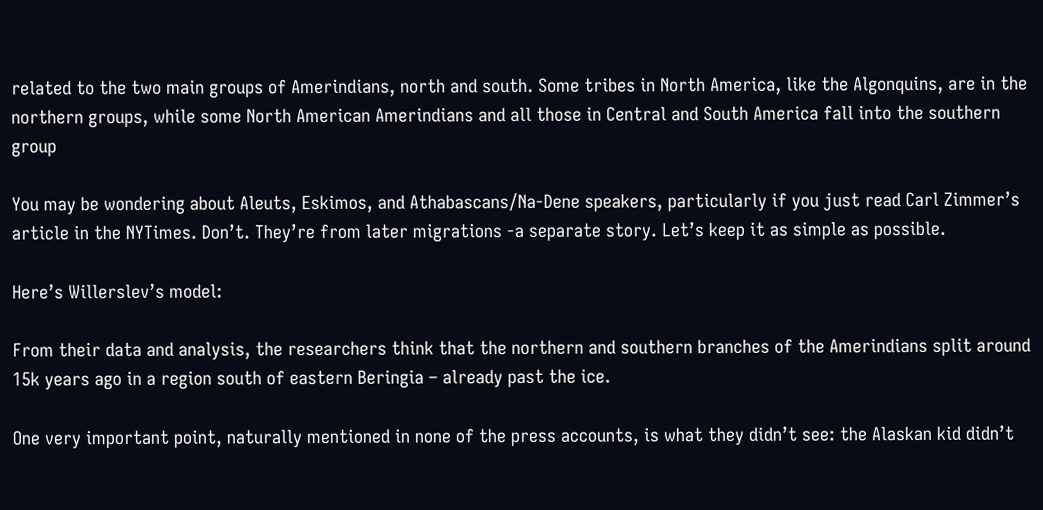related to the two main groups of Amerindians, north and south. Some tribes in North America, like the Algonquins, are in the northern groups, while some North American Amerindians and all those in Central and South America fall into the southern group

You may be wondering about Aleuts, Eskimos, and Athabascans/Na-Dene speakers, particularly if you just read Carl Zimmer’s article in the NYTimes. Don’t. They’re from later migrations -a separate story. Let’s keep it as simple as possible.

Here’s Willerslev’s model:

From their data and analysis, the researchers think that the northern and southern branches of the Amerindians split around 15k years ago in a region south of eastern Beringia – already past the ice.

One very important point, naturally mentioned in none of the press accounts, is what they didn’t see: the Alaskan kid didn’t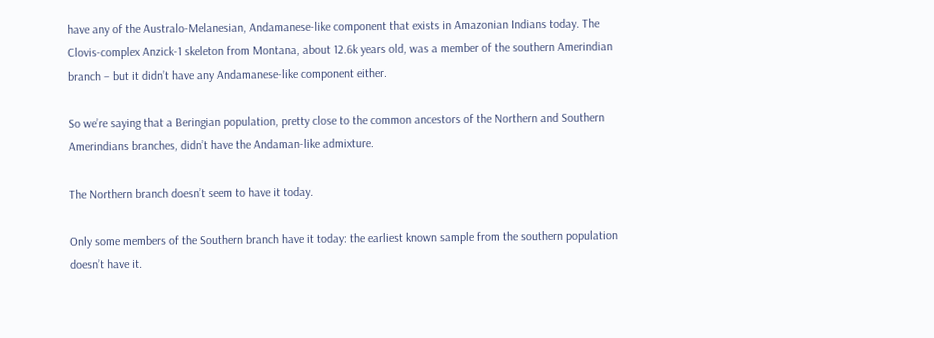have any of the Australo-Melanesian, Andamanese-like component that exists in Amazonian Indians today. The Clovis-complex Anzick-1 skeleton from Montana, about 12.6k years old, was a member of the southern Amerindian branch – but it didn’t have any Andamanese-like component either.

So we’re saying that a Beringian population, pretty close to the common ancestors of the Northern and Southern Amerindians branches, didn’t have the Andaman-like admixture.

The Northern branch doesn’t seem to have it today.

Only some members of the Southern branch have it today: the earliest known sample from the southern population doesn’t have it.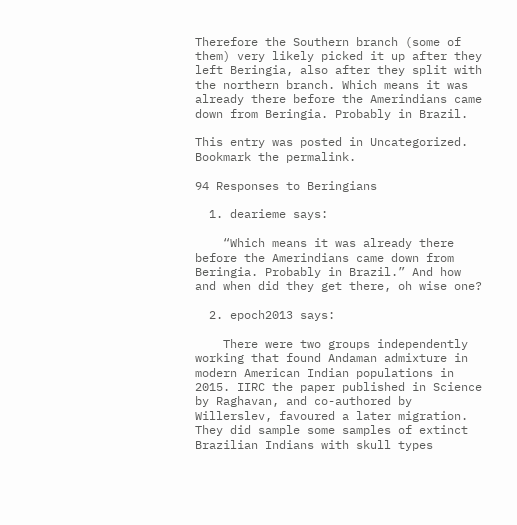Therefore the Southern branch (some of them) very likely picked it up after they left Beringia, also after they split with the northern branch. Which means it was already there before the Amerindians came down from Beringia. Probably in Brazil.

This entry was posted in Uncategorized. Bookmark the permalink.

94 Responses to Beringians

  1. dearieme says:

    “Which means it was already there before the Amerindians came down from Beringia. Probably in Brazil.” And how and when did they get there, oh wise one?

  2. epoch2013 says:

    There were two groups independently working that found Andaman admixture in modern American Indian populations in 2015. IIRC the paper published in Science by Raghavan, and co-authored by Willerslev, favoured a later migration. They did sample some samples of extinct Brazilian Indians with skull types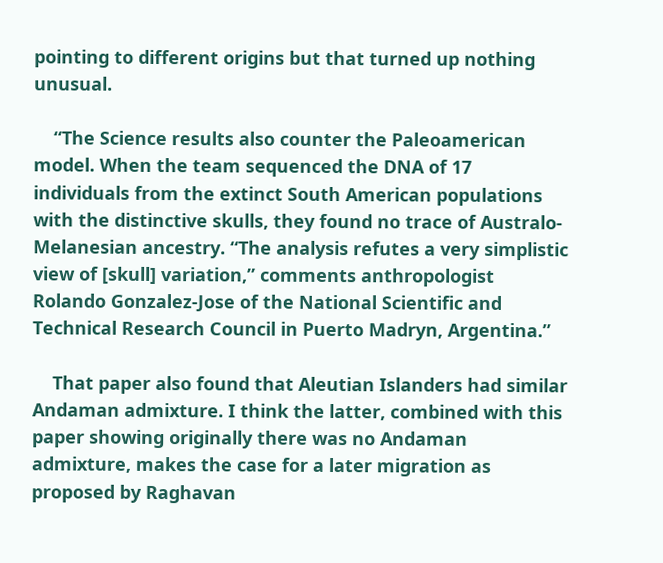pointing to different origins but that turned up nothing unusual.

    “The Science results also counter the Paleoamerican model. When the team sequenced the DNA of 17 individuals from the extinct South American populations with the distinctive skulls, they found no trace of Australo-Melanesian ancestry. “The analysis refutes a very simplistic view of [skull] variation,” comments anthropologist Rolando Gonzalez-Jose of the National Scientific and Technical Research Council in Puerto Madryn, Argentina.”

    That paper also found that Aleutian Islanders had similar Andaman admixture. I think the latter, combined with this paper showing originally there was no Andaman admixture, makes the case for a later migration as proposed by Raghavan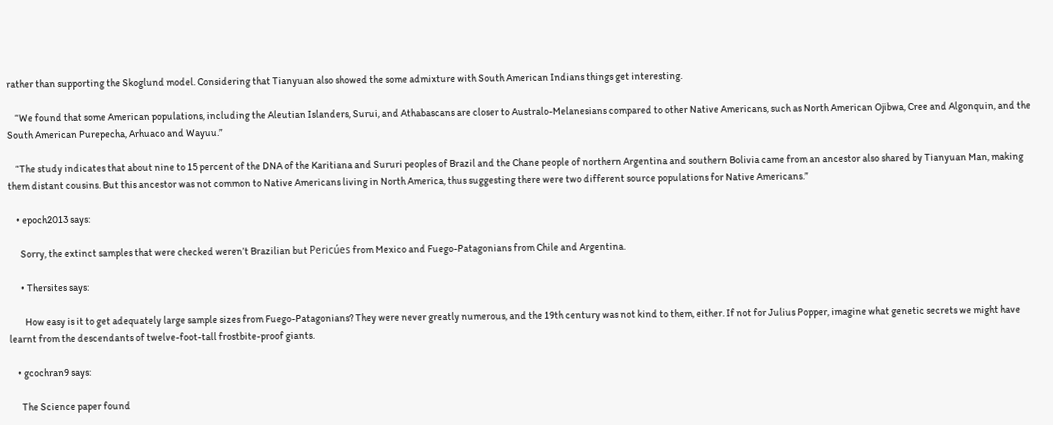rather than supporting the Skoglund model. Considering that Tianyuan also showed the some admixture with South American Indians things get interesting.

    “We found that some American populations, including the Aleutian Islanders, Surui, and Athabascans are closer to Australo-Melanesians compared to other Native Americans, such as North American Ojibwa, Cree and Algonquin, and the South American Purepecha, Arhuaco and Wayuu.”

    “The study indicates that about nine to 15 percent of the DNA of the Karitiana and Sururi peoples of Brazil and the Chane people of northern Argentina and southern Bolivia came from an ancestor also shared by Tianyuan Man, making them distant cousins. But this ancestor was not common to Native Americans living in North America, thus suggesting there were two different source populations for Native Americans.”

    • epoch2013 says:

      Sorry, the extinct samples that were checked weren’t Brazilian but Pericúes from Mexico and Fuego-Patagonians from Chile and Argentina.

      • Thersites says:

        How easy is it to get adequately large sample sizes from Fuego-Patagonians? They were never greatly numerous, and the 19th century was not kind to them, either. If not for Julius Popper, imagine what genetic secrets we might have learnt from the descendants of twelve-foot-tall frostbite-proof giants.

    • gcochran9 says:

      The Science paper found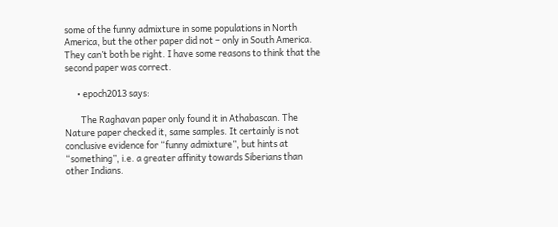some of the funny admixture in some populations in North America, but the other paper did not – only in South America. They can’t both be right. I have some reasons to think that the second paper was correct.

      • epoch2013 says:

        The Raghavan paper only found it in Athabascan. The Nature paper checked it, same samples. It certainly is not conclusive evidence for “funny admixture”, but hints at “something”, i.e. a greater affinity towards Siberians than other Indians.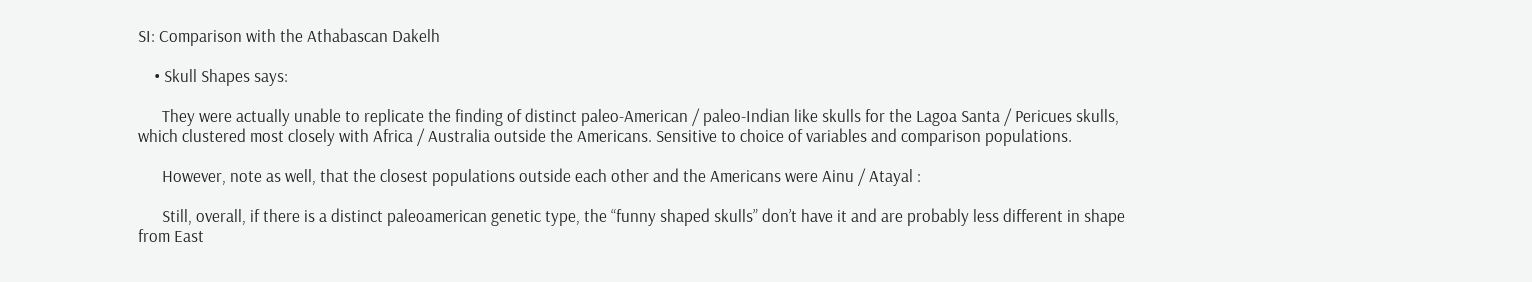SI: Comparison with the Athabascan Dakelh

    • Skull Shapes says:

      They were actually unable to replicate the finding of distinct paleo-American / paleo-Indian like skulls for the Lagoa Santa / Pericues skulls, which clustered most closely with Africa / Australia outside the Americans. Sensitive to choice of variables and comparison populations.

      However, note as well, that the closest populations outside each other and the Americans were Ainu / Atayal :

      Still, overall, if there is a distinct paleoamerican genetic type, the “funny shaped skulls” don’t have it and are probably less different in shape from East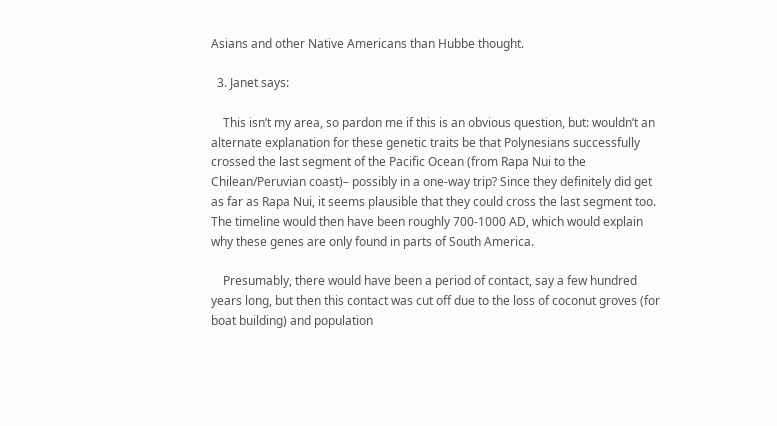Asians and other Native Americans than Hubbe thought.

  3. Janet says:

    This isn’t my area, so pardon me if this is an obvious question, but: wouldn’t an alternate explanation for these genetic traits be that Polynesians successfully crossed the last segment of the Pacific Ocean (from Rapa Nui to the Chilean/Peruvian coast)– possibly in a one-way trip? Since they definitely did get as far as Rapa Nui, it seems plausible that they could cross the last segment too. The timeline would then have been roughly 700-1000 AD, which would explain why these genes are only found in parts of South America.

    Presumably, there would have been a period of contact, say a few hundred years long, but then this contact was cut off due to the loss of coconut groves (for boat building) and population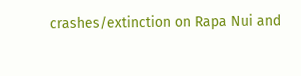crashes/extinction on Rapa Nui and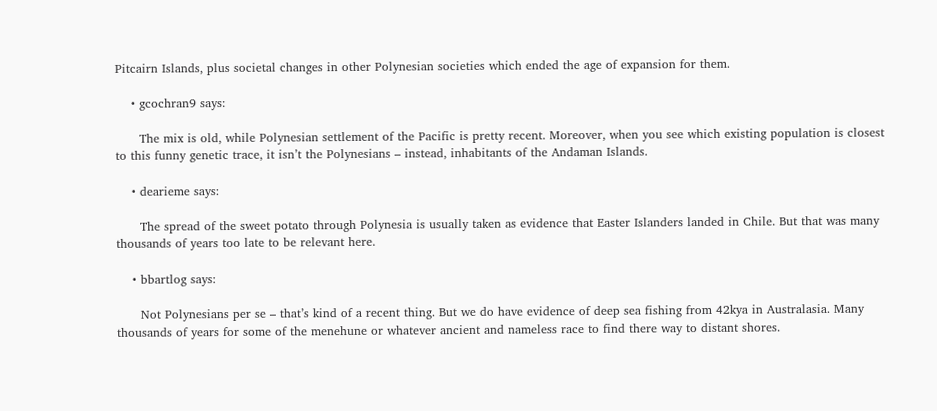Pitcairn Islands, plus societal changes in other Polynesian societies which ended the age of expansion for them.

    • gcochran9 says:

      The mix is old, while Polynesian settlement of the Pacific is pretty recent. Moreover, when you see which existing population is closest to this funny genetic trace, it isn’t the Polynesians – instead, inhabitants of the Andaman Islands.

    • dearieme says:

      The spread of the sweet potato through Polynesia is usually taken as evidence that Easter Islanders landed in Chile. But that was many thousands of years too late to be relevant here.

    • bbartlog says:

      Not Polynesians per se – that’s kind of a recent thing. But we do have evidence of deep sea fishing from 42kya in Australasia. Many thousands of years for some of the menehune or whatever ancient and nameless race to find there way to distant shores.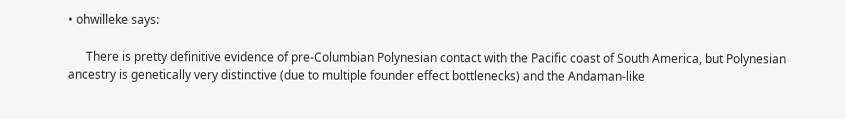• ohwilleke says:

      There is pretty definitive evidence of pre-Columbian Polynesian contact with the Pacific coast of South America, but Polynesian ancestry is genetically very distinctive (due to multiple founder effect bottlenecks) and the Andaman-like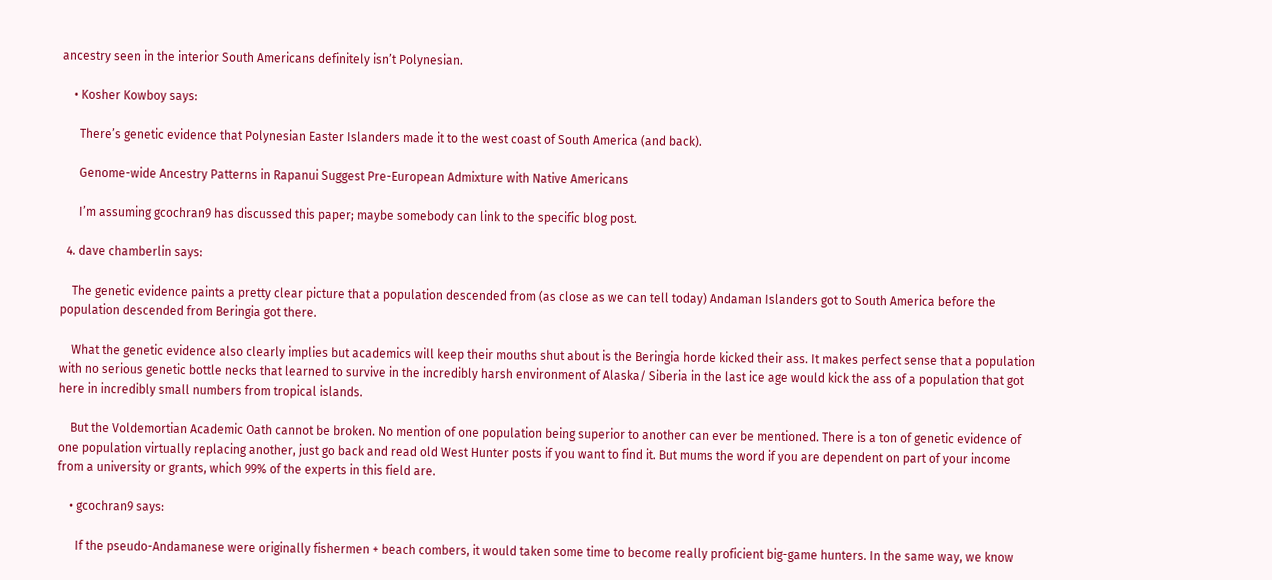ancestry seen in the interior South Americans definitely isn’t Polynesian.

    • Kosher Kowboy says:

      There’s genetic evidence that Polynesian Easter Islanders made it to the west coast of South America (and back).

      Genome-wide Ancestry Patterns in Rapanui Suggest Pre-European Admixture with Native Americans

      I’m assuming gcochran9 has discussed this paper; maybe somebody can link to the specific blog post.

  4. dave chamberlin says:

    The genetic evidence paints a pretty clear picture that a population descended from (as close as we can tell today) Andaman Islanders got to South America before the population descended from Beringia got there.

    What the genetic evidence also clearly implies but academics will keep their mouths shut about is the Beringia horde kicked their ass. It makes perfect sense that a population with no serious genetic bottle necks that learned to survive in the incredibly harsh environment of Alaska/ Siberia in the last ice age would kick the ass of a population that got here in incredibly small numbers from tropical islands.

    But the Voldemortian Academic Oath cannot be broken. No mention of one population being superior to another can ever be mentioned. There is a ton of genetic evidence of one population virtually replacing another, just go back and read old West Hunter posts if you want to find it. But mums the word if you are dependent on part of your income from a university or grants, which 99% of the experts in this field are.

    • gcochran9 says:

      If the pseudo-Andamanese were originally fishermen + beach combers, it would taken some time to become really proficient big-game hunters. In the same way, we know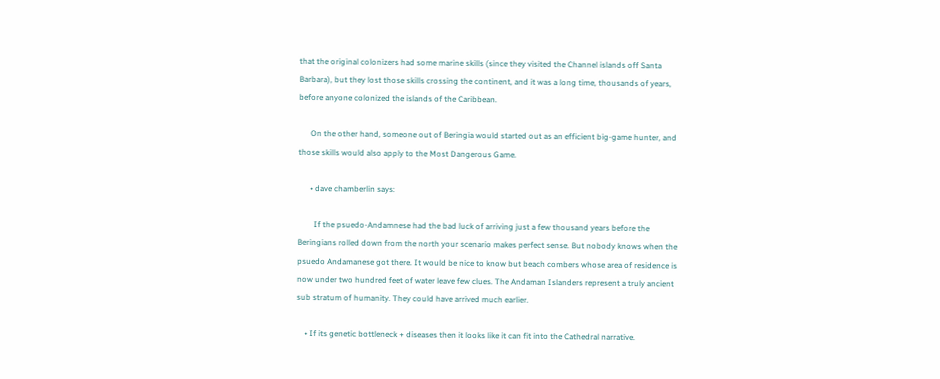that the original colonizers had some marine skills (since they visited the Channel islands off Santa Barbara), but they lost those skills crossing the continent, and it was a long time, thousands of years, before anyone colonized the islands of the Caribbean.

      On the other hand, someone out of Beringia would started out as an efficient big-game hunter, and those skills would also apply to the Most Dangerous Game.

      • dave chamberlin says:

        If the psuedo-Andamnese had the bad luck of arriving just a few thousand years before the Beringians rolled down from the north your scenario makes perfect sense. But nobody knows when the psuedo Andamanese got there. It would be nice to know but beach combers whose area of residence is now under two hundred feet of water leave few clues. The Andaman Islanders represent a truly ancient sub stratum of humanity. They could have arrived much earlier.

    • If its genetic bottleneck + diseases then it looks like it can fit into the Cathedral narrative.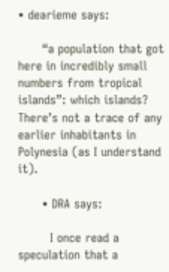• dearieme says:

      “a population that got here in incredibly small numbers from tropical islands”: which islands? There’s not a trace of any earlier inhabitants in Polynesia (as I understand it).

      • DRA says:

        I once read a speculation that a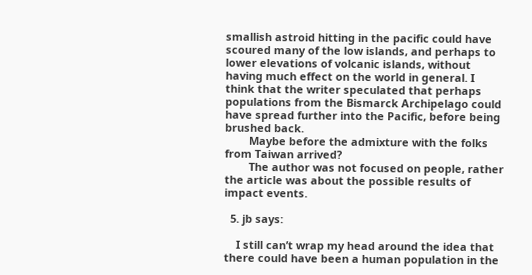smallish astroid hitting in the pacific could have scoured many of the low islands, and perhaps to lower elevations of volcanic islands, without having much effect on the world in general. I think that the writer speculated that perhaps populations from the Bismarck Archipelago could have spread further into the Pacific, before being brushed back.
        Maybe before the admixture with the folks from Taiwan arrived?
        The author was not focused on people, rather the article was about the possible results of impact events.

  5. jb says:

    I still can’t wrap my head around the idea that there could have been a human population in the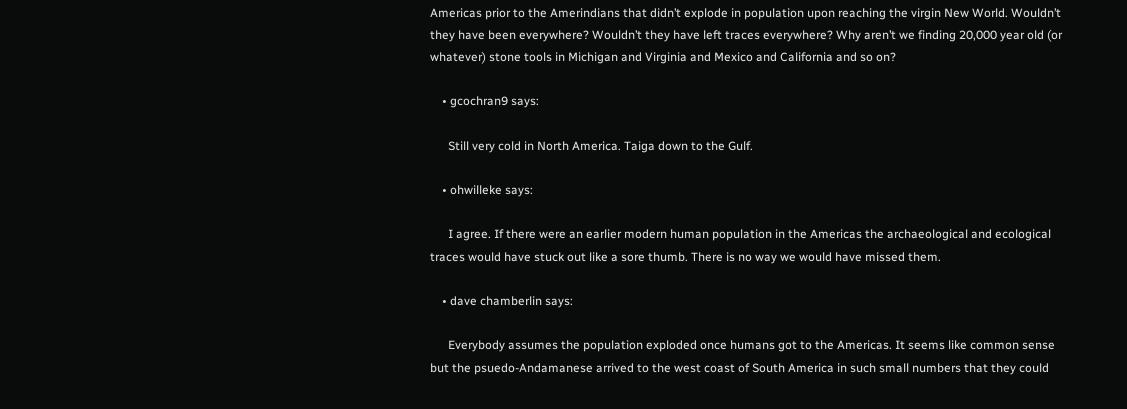Americas prior to the Amerindians that didn’t explode in population upon reaching the virgin New World. Wouldn’t they have been everywhere? Wouldn’t they have left traces everywhere? Why aren’t we finding 20,000 year old (or whatever) stone tools in Michigan and Virginia and Mexico and California and so on?

    • gcochran9 says:

      Still very cold in North America. Taiga down to the Gulf.

    • ohwilleke says:

      I agree. If there were an earlier modern human population in the Americas the archaeological and ecological traces would have stuck out like a sore thumb. There is no way we would have missed them.

    • dave chamberlin says:

      Everybody assumes the population exploded once humans got to the Americas. It seems like common sense but the psuedo-Andamanese arrived to the west coast of South America in such small numbers that they could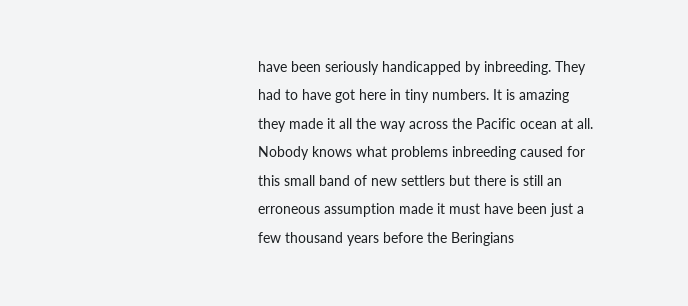have been seriously handicapped by inbreeding. They had to have got here in tiny numbers. It is amazing they made it all the way across the Pacific ocean at all. Nobody knows what problems inbreeding caused for this small band of new settlers but there is still an erroneous assumption made it must have been just a few thousand years before the Beringians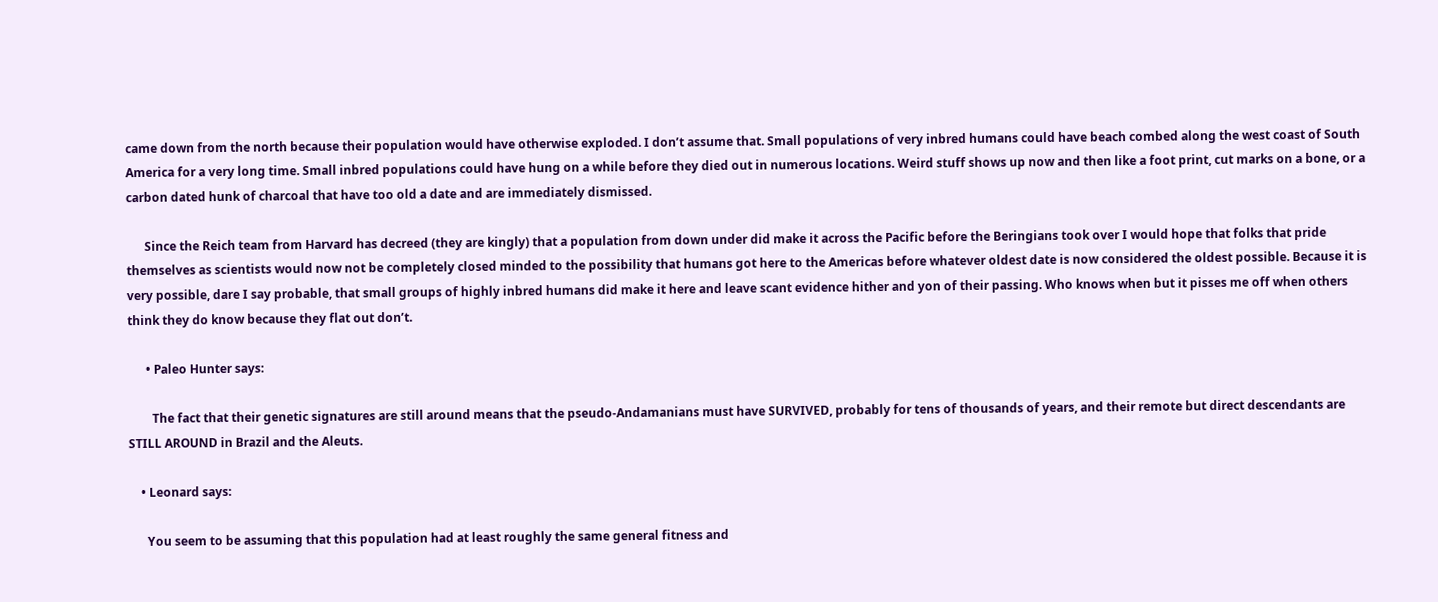came down from the north because their population would have otherwise exploded. I don’t assume that. Small populations of very inbred humans could have beach combed along the west coast of South America for a very long time. Small inbred populations could have hung on a while before they died out in numerous locations. Weird stuff shows up now and then like a foot print, cut marks on a bone, or a carbon dated hunk of charcoal that have too old a date and are immediately dismissed.

      Since the Reich team from Harvard has decreed (they are kingly) that a population from down under did make it across the Pacific before the Beringians took over I would hope that folks that pride themselves as scientists would now not be completely closed minded to the possibility that humans got here to the Americas before whatever oldest date is now considered the oldest possible. Because it is very possible, dare I say probable, that small groups of highly inbred humans did make it here and leave scant evidence hither and yon of their passing. Who knows when but it pisses me off when others think they do know because they flat out don’t.

      • Paleo Hunter says:

        The fact that their genetic signatures are still around means that the pseudo-Andamanians must have SURVIVED, probably for tens of thousands of years, and their remote but direct descendants are STILL AROUND in Brazil and the Aleuts.

    • Leonard says:

      You seem to be assuming that this population had at least roughly the same general fitness and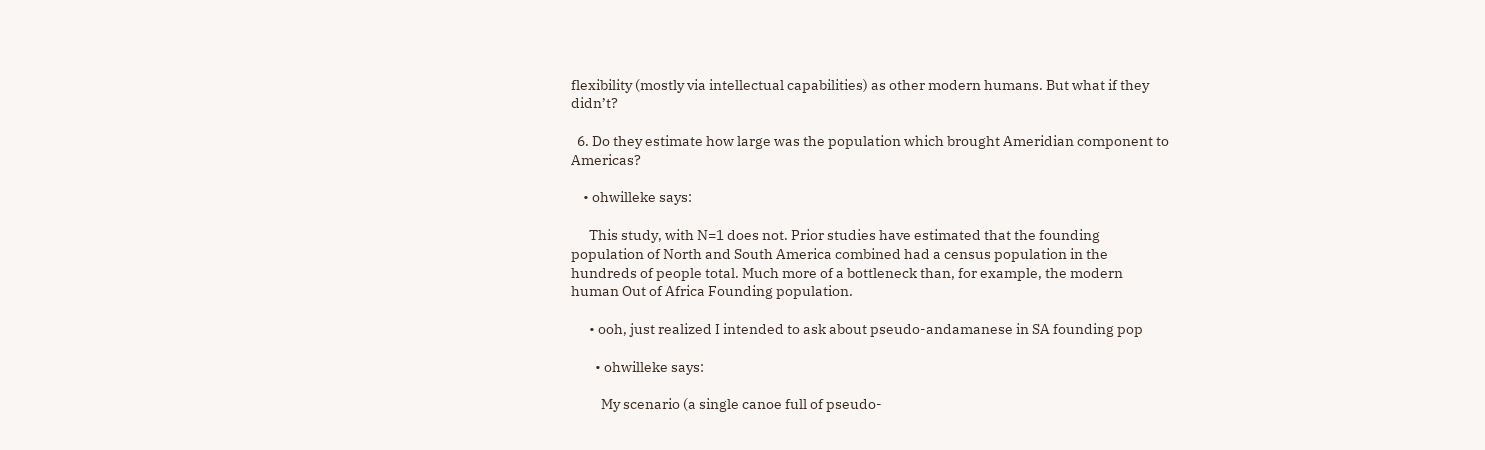flexibility (mostly via intellectual capabilities) as other modern humans. But what if they didn’t?

  6. Do they estimate how large was the population which brought Ameridian component to Americas?

    • ohwilleke says:

      This study, with N=1 does not. Prior studies have estimated that the founding population of North and South America combined had a census population in the hundreds of people total. Much more of a bottleneck than, for example, the modern human Out of Africa Founding population.

      • ooh, just realized I intended to ask about pseudo-andamanese in SA founding pop

        • ohwilleke says:

          My scenario (a single canoe full of pseudo-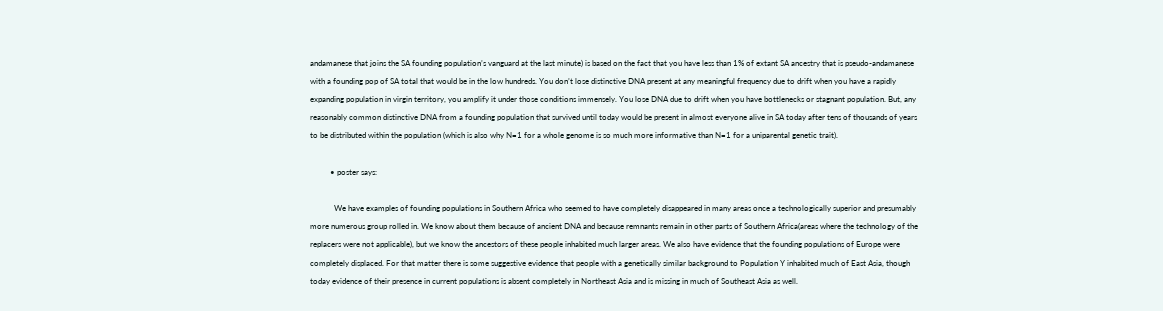andamanese that joins the SA founding population’s vanguard at the last minute) is based on the fact that you have less than 1% of extant SA ancestry that is pseudo-andamanese with a founding pop of SA total that would be in the low hundreds. You don’t lose distinctive DNA present at any meaningful frequency due to drift when you have a rapidly expanding population in virgin territory, you amplify it under those conditions immensely. You lose DNA due to drift when you have bottlenecks or stagnant population. But, any reasonably common distinctive DNA from a founding population that survived until today would be present in almost everyone alive in SA today after tens of thousands of years to be distributed within the population (which is also why N=1 for a whole genome is so much more informative than N=1 for a uniparental genetic trait).

          • poster says:

            We have examples of founding populations in Southern Africa who seemed to have completely disappeared in many areas once a technologically superior and presumably more numerous group rolled in. We know about them because of ancient DNA and because remnants remain in other parts of Southern Africa(areas where the technology of the replacers were not applicable), but we know the ancestors of these people inhabited much larger areas. We also have evidence that the founding populations of Europe were completely displaced. For that matter there is some suggestive evidence that people with a genetically similar background to Population Y inhabited much of East Asia, though today evidence of their presence in current populations is absent completely in Northeast Asia and is missing in much of Southeast Asia as well.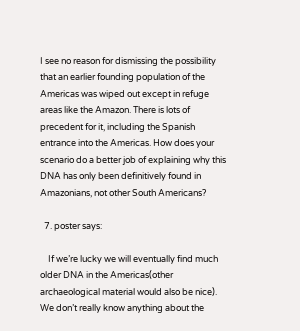I see no reason for dismissing the possibility that an earlier founding population of the Americas was wiped out except in refuge areas like the Amazon. There is lots of precedent for it, including the Spanish entrance into the Americas. How does your scenario do a better job of explaining why this DNA has only been definitively found in Amazonians, not other South Americans?

  7. poster says:

    If we’re lucky we will eventually find much older DNA in the Americas(other archaeological material would also be nice). We don’t really know anything about the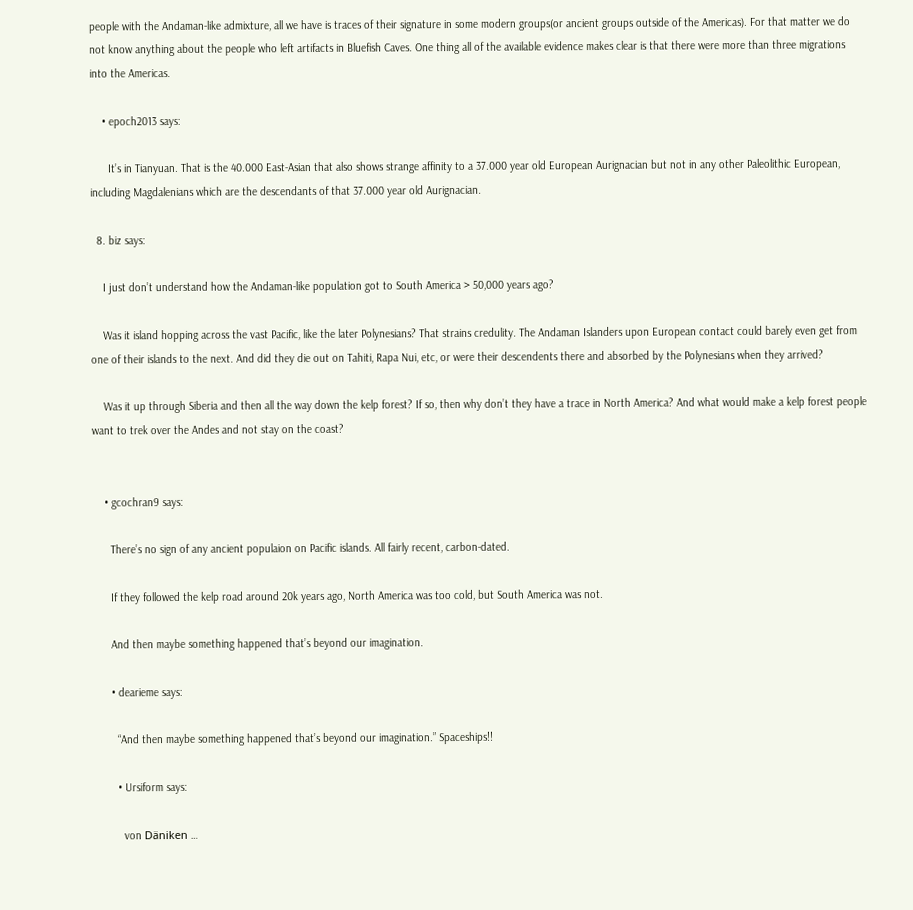people with the Andaman-like admixture, all we have is traces of their signature in some modern groups(or ancient groups outside of the Americas). For that matter we do not know anything about the people who left artifacts in Bluefish Caves. One thing all of the available evidence makes clear is that there were more than three migrations into the Americas.

    • epoch2013 says:

      It’s in Tianyuan. That is the 40.000 East-Asian that also shows strange affinity to a 37.000 year old European Aurignacian but not in any other Paleolithic European, including Magdalenians which are the descendants of that 37.000 year old Aurignacian.

  8. biz says:

    I just don’t understand how the Andaman-like population got to South America > 50,000 years ago?

    Was it island hopping across the vast Pacific, like the later Polynesians? That strains credulity. The Andaman Islanders upon European contact could barely even get from one of their islands to the next. And did they die out on Tahiti, Rapa Nui, etc, or were their descendents there and absorbed by the Polynesians when they arrived?

    Was it up through Siberia and then all the way down the kelp forest? If so, then why don’t they have a trace in North America? And what would make a kelp forest people want to trek over the Andes and not stay on the coast?


    • gcochran9 says:

      There’s no sign of any ancient populaion on Pacific islands. All fairly recent, carbon-dated.

      If they followed the kelp road around 20k years ago, North America was too cold, but South America was not.

      And then maybe something happened that’s beyond our imagination.

      • dearieme says:

        “And then maybe something happened that’s beyond our imagination.” Spaceships!!

        • Ursiform says:

          von Däniken …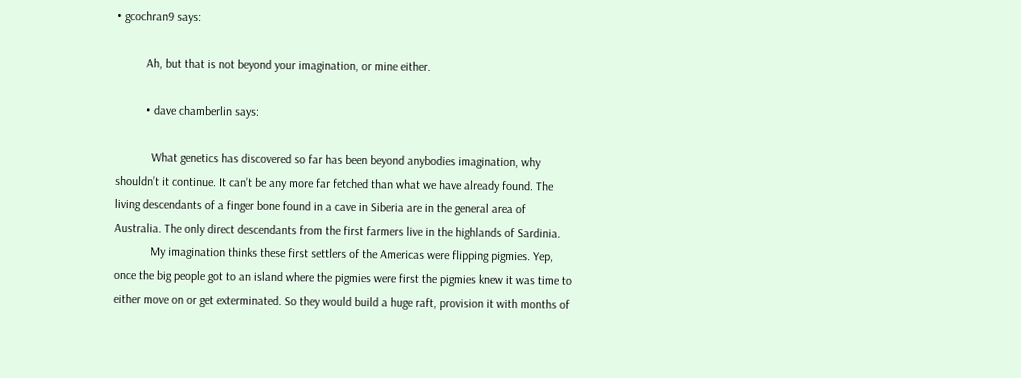• gcochran9 says:

          Ah, but that is not beyond your imagination, or mine either.

          • dave chamberlin says:

            What genetics has discovered so far has been beyond anybodies imagination, why shouldn’t it continue. It can’t be any more far fetched than what we have already found. The living descendants of a finger bone found in a cave in Siberia are in the general area of Australia. The only direct descendants from the first farmers live in the highlands of Sardinia.
            My imagination thinks these first settlers of the Americas were flipping pigmies. Yep, once the big people got to an island where the pigmies were first the pigmies knew it was time to either move on or get exterminated. So they would build a huge raft, provision it with months of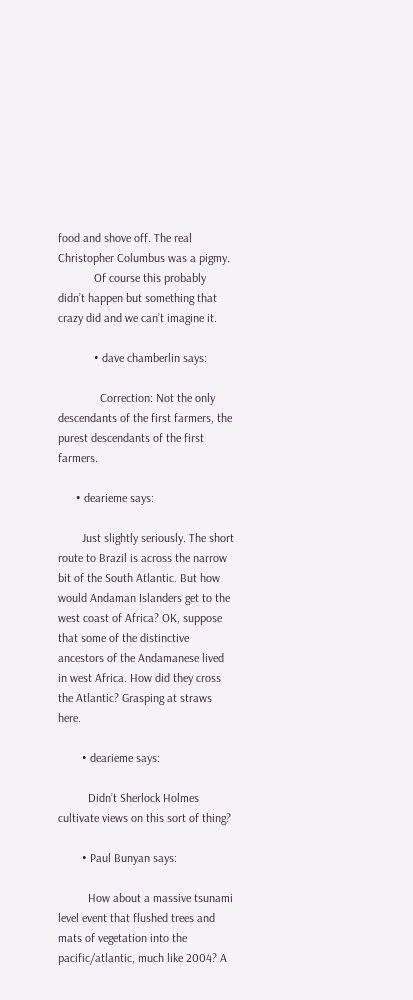food and shove off. The real Christopher Columbus was a pigmy.
            Of course this probably didn’t happen but something that crazy did and we can’t imagine it.

            • dave chamberlin says:

              Correction: Not the only descendants of the first farmers, the purest descendants of the first farmers.

      • dearieme says:

        Just slightly seriously. The short route to Brazil is across the narrow bit of the South Atlantic. But how would Andaman Islanders get to the west coast of Africa? OK, suppose that some of the distinctive ancestors of the Andamanese lived in west Africa. How did they cross the Atlantic? Grasping at straws here.

        • dearieme says:

          Didn’t Sherlock Holmes cultivate views on this sort of thing?

        • Paul Bunyan says:

          How about a massive tsunami level event that flushed trees and mats of vegetation into the pacific/atlantic, much like 2004? A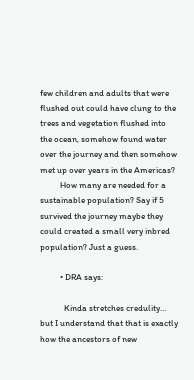few children and adults that were flushed out could have clung to the trees and vegetation flushed into the ocean, somehow found water over the journey and then somehow met up over years in the Americas?
          How many are needed for a sustainable population? Say if 5 survived the journey maybe they could created a small very inbred population? Just a guess.

          • DRA says:

            Kinda stretches credulity… but I understand that that is exactly how the ancestors of new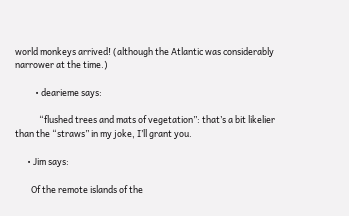world monkeys arrived! (although the Atlantic was considerably narrower at the time.)

          • dearieme says:

            “flushed trees and mats of vegetation”: that’s a bit likelier than the “straws” in my joke, I’ll grant you.

      • Jim says:

        Of the remote islands of the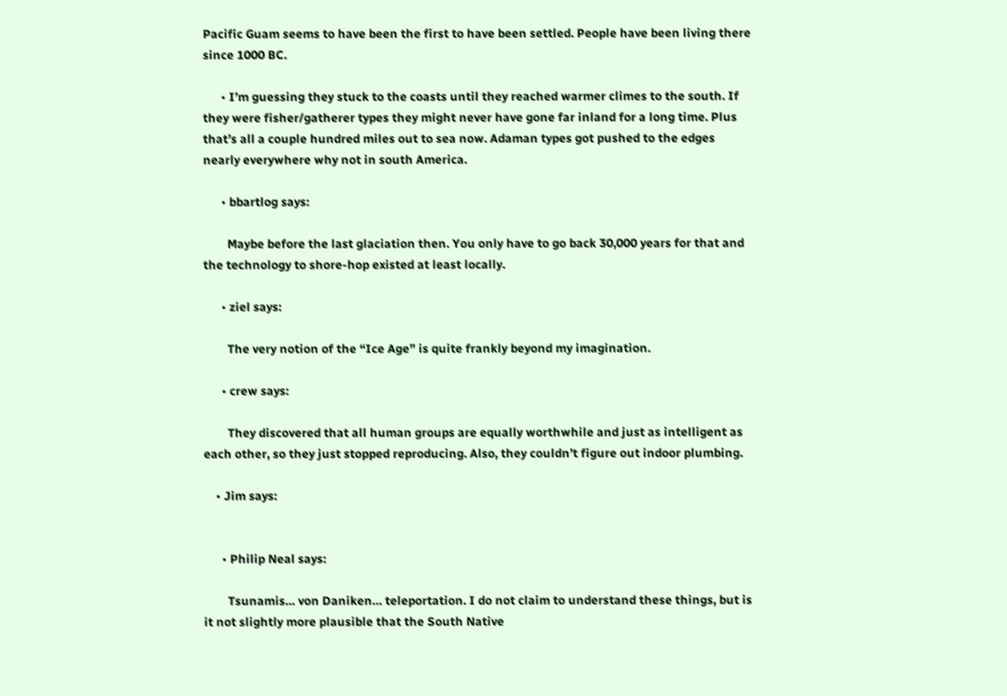Pacific Guam seems to have been the first to have been settled. People have been living there since 1000 BC.

      • I’m guessing they stuck to the coasts until they reached warmer climes to the south. If they were fisher/gatherer types they might never have gone far inland for a long time. Plus that’s all a couple hundred miles out to sea now. Adaman types got pushed to the edges nearly everywhere why not in south America.

      • bbartlog says:

        Maybe before the last glaciation then. You only have to go back 30,000 years for that and the technology to shore-hop existed at least locally.

      • ziel says:

        The very notion of the “Ice Age” is quite frankly beyond my imagination.

      • crew says:

        They discovered that all human groups are equally worthwhile and just as intelligent as each other, so they just stopped reproducing. Also, they couldn’t figure out indoor plumbing.

    • Jim says:


      • Philip Neal says:

        Tsunamis… von Daniken… teleportation. I do not claim to understand these things, but is it not slightly more plausible that the South Native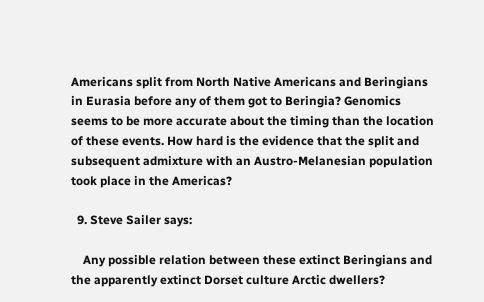Americans split from North Native Americans and Beringians in Eurasia before any of them got to Beringia? Genomics seems to be more accurate about the timing than the location of these events. How hard is the evidence that the split and subsequent admixture with an Austro-Melanesian population took place in the Americas?

  9. Steve Sailer says:

    Any possible relation between these extinct Beringians and the apparently extinct Dorset culture Arctic dwellers?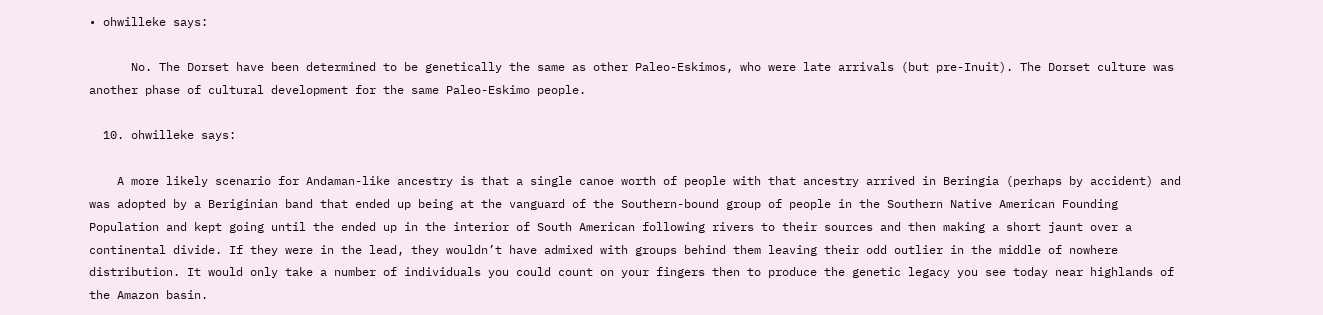• ohwilleke says:

      No. The Dorset have been determined to be genetically the same as other Paleo-Eskimos, who were late arrivals (but pre-Inuit). The Dorset culture was another phase of cultural development for the same Paleo-Eskimo people.

  10. ohwilleke says:

    A more likely scenario for Andaman-like ancestry is that a single canoe worth of people with that ancestry arrived in Beringia (perhaps by accident) and was adopted by a Beriginian band that ended up being at the vanguard of the Southern-bound group of people in the Southern Native American Founding Population and kept going until the ended up in the interior of South American following rivers to their sources and then making a short jaunt over a continental divide. If they were in the lead, they wouldn’t have admixed with groups behind them leaving their odd outlier in the middle of nowhere distribution. It would only take a number of individuals you could count on your fingers then to produce the genetic legacy you see today near highlands of the Amazon basin.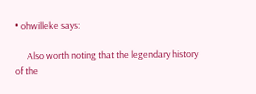• ohwilleke says:

      Also worth noting that the legendary history of the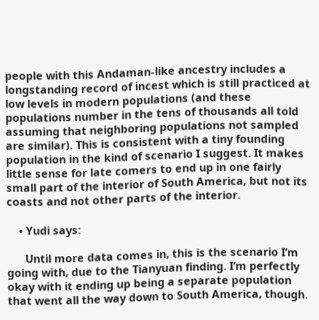people with this Andaman-like ancestry includes a longstanding record of incest which is still practiced at low levels in modern populations (and these populations number in the tens of thousands all told assuming that neighboring populations not sampled are similar). This is consistent with a tiny founding population in the kind of scenario I suggest. It makes little sense for late comers to end up in one fairly small part of the interior of South America, but not its coasts and not other parts of the interior.

    • Yudi says:

      Until more data comes in, this is the scenario I’m going with, due to the Tianyuan finding. I’m perfectly okay with it ending up being a separate population that went all the way down to South America, though.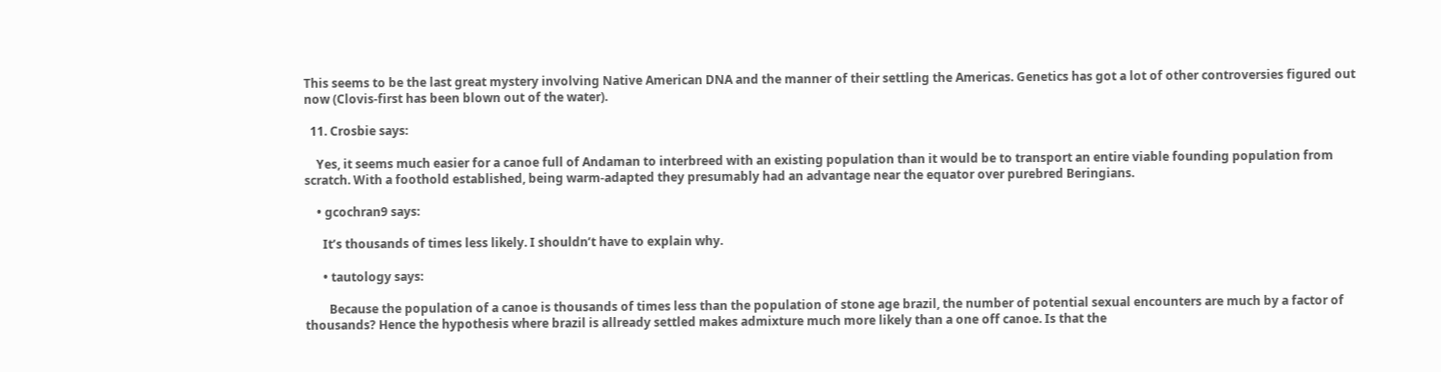This seems to be the last great mystery involving Native American DNA and the manner of their settling the Americas. Genetics has got a lot of other controversies figured out now (Clovis-first has been blown out of the water).

  11. Crosbie says:

    Yes, it seems much easier for a canoe full of Andaman to interbreed with an existing population than it would be to transport an entire viable founding population from scratch. With a foothold established, being warm-adapted they presumably had an advantage near the equator over purebred Beringians.

    • gcochran9 says:

      It’s thousands of times less likely. I shouldn’t have to explain why.

      • tautology says:

        Because the population of a canoe is thousands of times less than the population of stone age brazil, the number of potential sexual encounters are much by a factor of thousands? Hence the hypothesis where brazil is allready settled makes admixture much more likely than a one off canoe. Is that the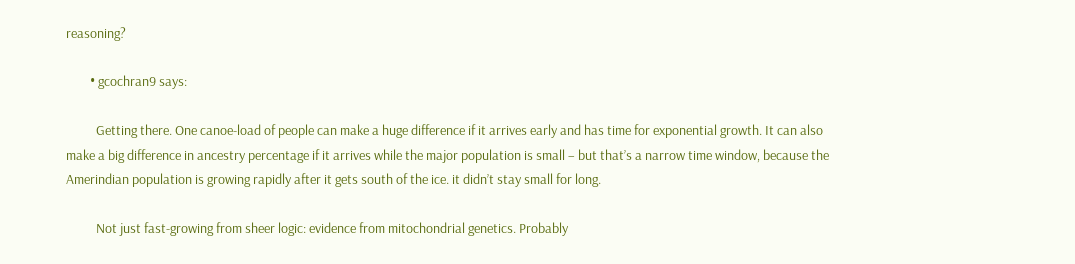reasoning?

        • gcochran9 says:

          Getting there. One canoe-load of people can make a huge difference if it arrives early and has time for exponential growth. It can also make a big difference in ancestry percentage if it arrives while the major population is small – but that’s a narrow time window, because the Amerindian population is growing rapidly after it gets south of the ice. it didn’t stay small for long.

          Not just fast-growing from sheer logic: evidence from mitochondrial genetics. Probably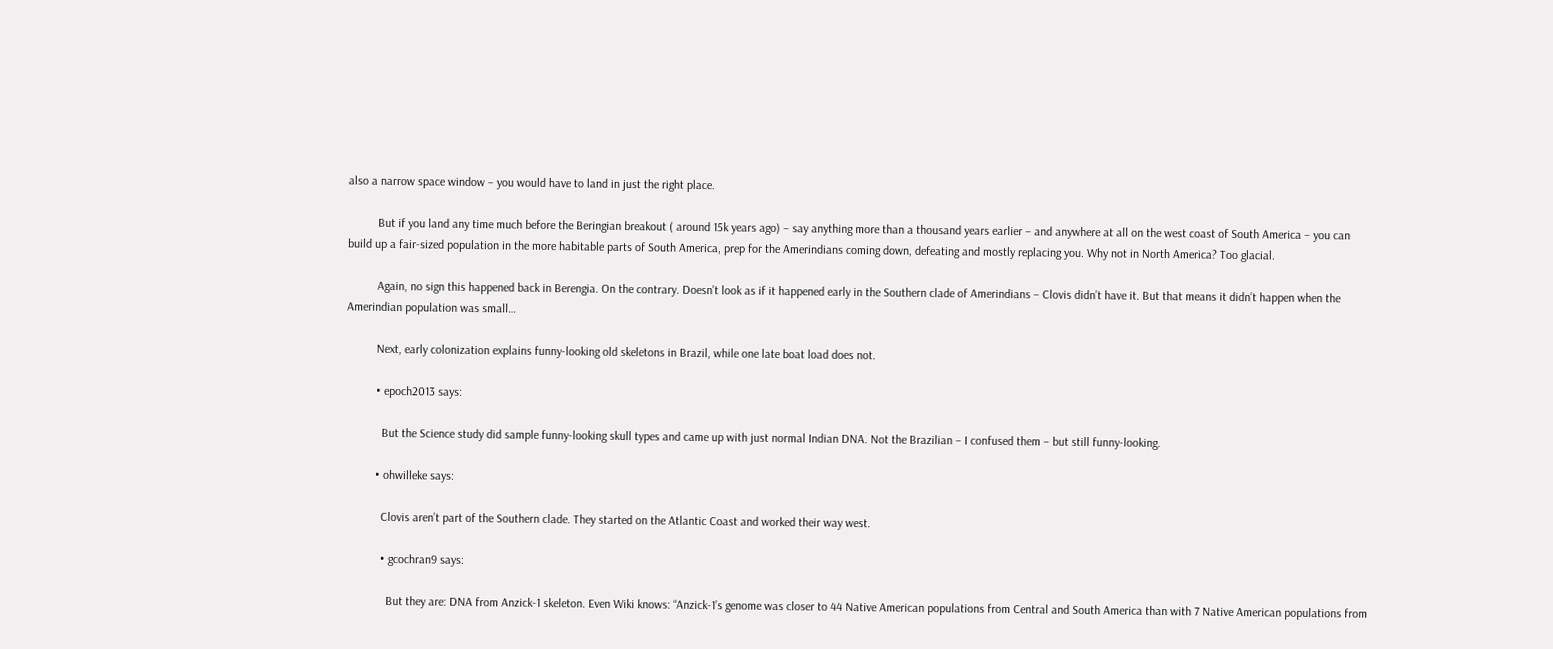also a narrow space window – you would have to land in just the right place.

          But if you land any time much before the Beringian breakout ( around 15k years ago) – say anything more than a thousand years earlier – and anywhere at all on the west coast of South America – you can build up a fair-sized population in the more habitable parts of South America, prep for the Amerindians coming down, defeating and mostly replacing you. Why not in North America? Too glacial.

          Again, no sign this happened back in Berengia. On the contrary. Doesn’t look as if it happened early in the Southern clade of Amerindians – Clovis didn’t have it. But that means it didn’t happen when the Amerindian population was small…

          Next, early colonization explains funny-looking old skeletons in Brazil, while one late boat load does not.

          • epoch2013 says:

            But the Science study did sample funny-looking skull types and came up with just normal Indian DNA. Not the Brazilian – I confused them – but still funny-looking.

          • ohwilleke says:

            Clovis aren’t part of the Southern clade. They started on the Atlantic Coast and worked their way west.

            • gcochran9 says:

              But they are: DNA from Anzick-1 skeleton. Even Wiki knows: “Anzick-1’s genome was closer to 44 Native American populations from Central and South America than with 7 Native American populations from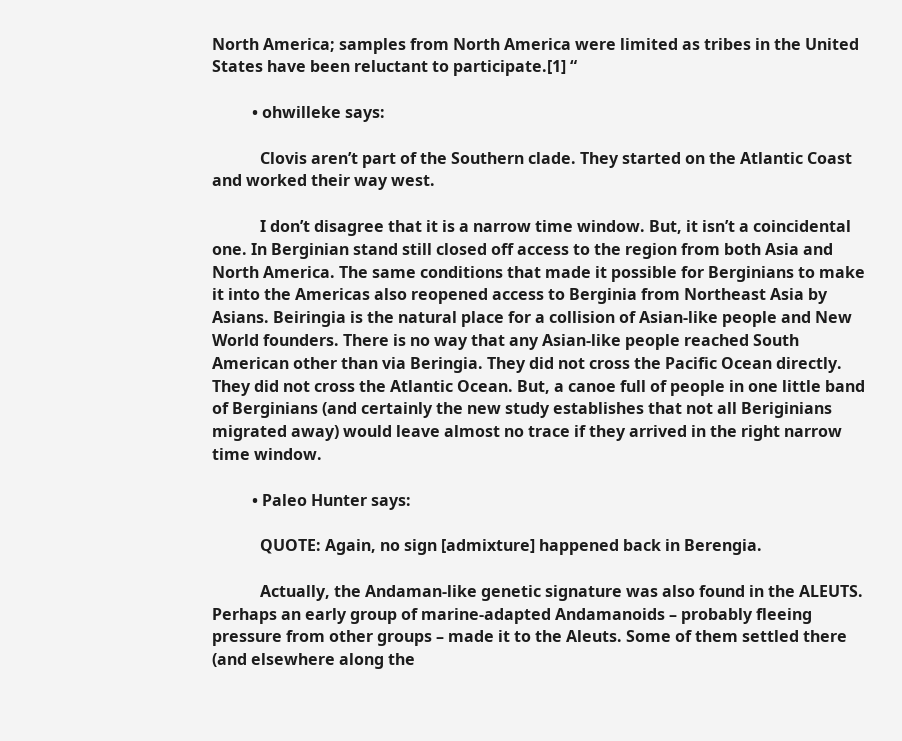North America; samples from North America were limited as tribes in the United States have been reluctant to participate.[1] “

          • ohwilleke says:

            Clovis aren’t part of the Southern clade. They started on the Atlantic Coast and worked their way west.

            I don’t disagree that it is a narrow time window. But, it isn’t a coincidental one. In Berginian stand still closed off access to the region from both Asia and North America. The same conditions that made it possible for Berginians to make it into the Americas also reopened access to Berginia from Northeast Asia by Asians. Beiringia is the natural place for a collision of Asian-like people and New World founders. There is no way that any Asian-like people reached South American other than via Beringia. They did not cross the Pacific Ocean directly. They did not cross the Atlantic Ocean. But, a canoe full of people in one little band of Berginians (and certainly the new study establishes that not all Beriginians migrated away) would leave almost no trace if they arrived in the right narrow time window.

          • Paleo Hunter says:

            QUOTE: Again, no sign [admixture] happened back in Berengia.

            Actually, the Andaman-like genetic signature was also found in the ALEUTS. Perhaps an early group of marine-adapted Andamanoids – probably fleeing pressure from other groups – made it to the Aleuts. Some of them settled there (and elsewhere along the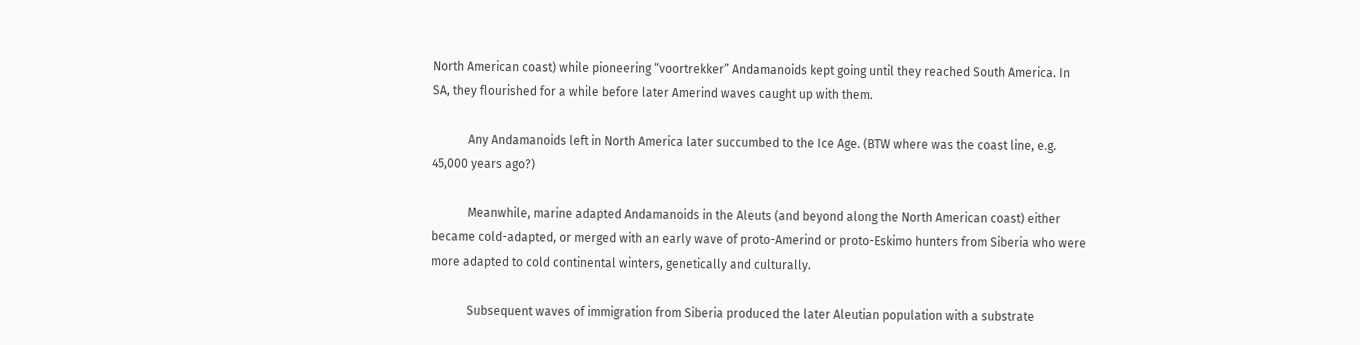North American coast) while pioneering “voortrekker” Andamanoids kept going until they reached South America. In SA, they flourished for a while before later Amerind waves caught up with them.

            Any Andamanoids left in North America later succumbed to the Ice Age. (BTW where was the coast line, e.g. 45,000 years ago?)

            Meanwhile, marine adapted Andamanoids in the Aleuts (and beyond along the North American coast) either became cold-adapted, or merged with an early wave of proto-Amerind or proto-Eskimo hunters from Siberia who were more adapted to cold continental winters, genetically and culturally.

            Subsequent waves of immigration from Siberia produced the later Aleutian population with a substrate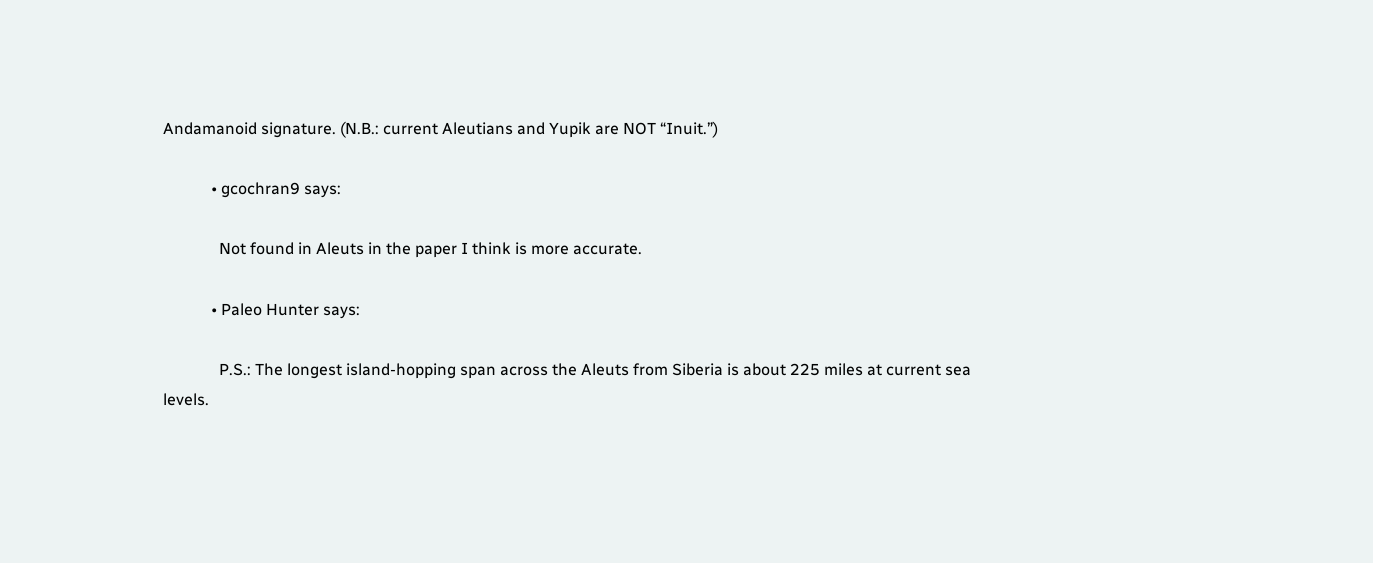Andamanoid signature. (N.B.: current Aleutians and Yupik are NOT “Inuit.”)

            • gcochran9 says:

              Not found in Aleuts in the paper I think is more accurate.

            • Paleo Hunter says:

              P.S.: The longest island-hopping span across the Aleuts from Siberia is about 225 miles at current sea levels.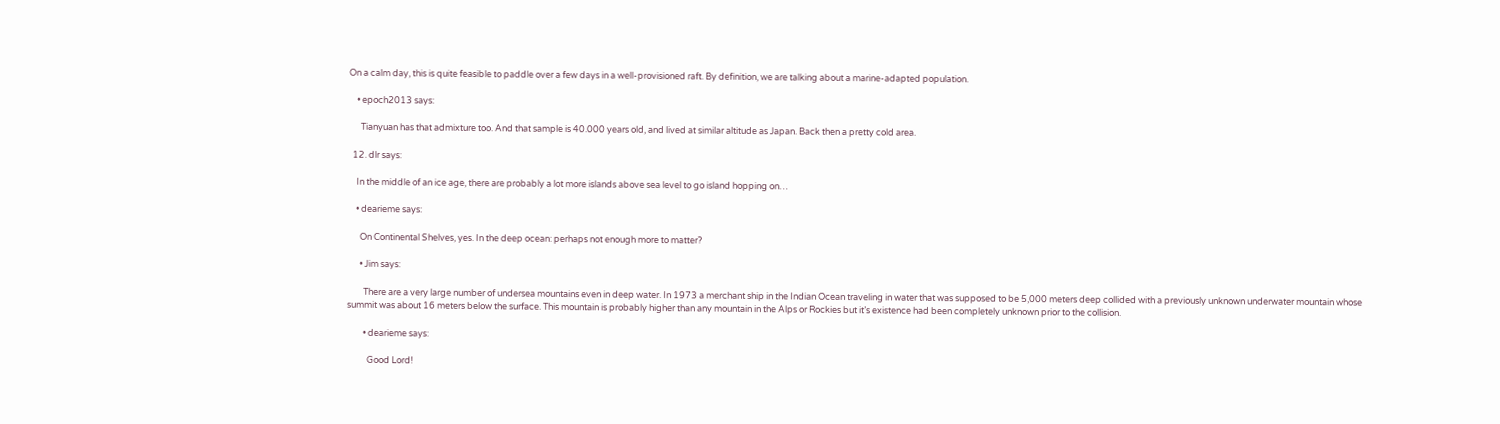On a calm day, this is quite feasible to paddle over a few days in a well-provisioned raft. By definition, we are talking about a marine-adapted population.

    • epoch2013 says:

      Tianyuan has that admixture too. And that sample is 40.000 years old, and lived at similar altitude as Japan. Back then a pretty cold area.

  12. dlr says:

    In the middle of an ice age, there are probably a lot more islands above sea level to go island hopping on…

    • dearieme says:

      On Continental Shelves, yes. In the deep ocean: perhaps not enough more to matter?

      • Jim says:

        There are a very large number of undersea mountains even in deep water. In 1973 a merchant ship in the Indian Ocean traveling in water that was supposed to be 5,000 meters deep collided with a previously unknown underwater mountain whose summit was about 16 meters below the surface. This mountain is probably higher than any mountain in the Alps or Rockies but it’s existence had been completely unknown prior to the collision.

        • dearieme says:

          Good Lord!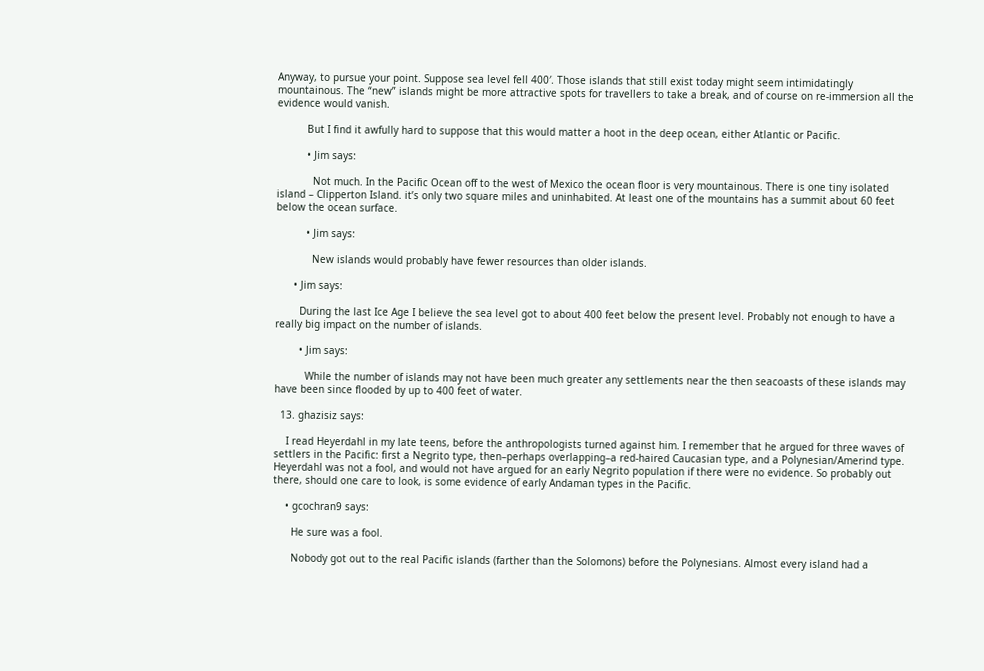Anyway, to pursue your point. Suppose sea level fell 400′. Those islands that still exist today might seem intimidatingly mountainous. The “new” islands might be more attractive spots for travellers to take a break, and of course on re-immersion all the evidence would vanish.

          But I find it awfully hard to suppose that this would matter a hoot in the deep ocean, either Atlantic or Pacific.

          • Jim says:

            Not much. In the Pacific Ocean off to the west of Mexico the ocean floor is very mountainous. There is one tiny isolated island – Clipperton Island. it’s only two square miles and uninhabited. At least one of the mountains has a summit about 60 feet below the ocean surface.

          • Jim says:

            New islands would probably have fewer resources than older islands.

      • Jim says:

        During the last Ice Age I believe the sea level got to about 400 feet below the present level. Probably not enough to have a really big impact on the number of islands.

        • Jim says:

          While the number of islands may not have been much greater any settlements near the then seacoasts of these islands may have been since flooded by up to 400 feet of water.

  13. ghazisiz says:

    I read Heyerdahl in my late teens, before the anthropologists turned against him. I remember that he argued for three waves of settlers in the Pacific: first a Negrito type, then–perhaps overlapping–a red-haired Caucasian type, and a Polynesian/Amerind type. Heyerdahl was not a fool, and would not have argued for an early Negrito population if there were no evidence. So probably out there, should one care to look, is some evidence of early Andaman types in the Pacific.

    • gcochran9 says:

      He sure was a fool.

      Nobody got out to the real Pacific islands (farther than the Solomons) before the Polynesians. Almost every island had a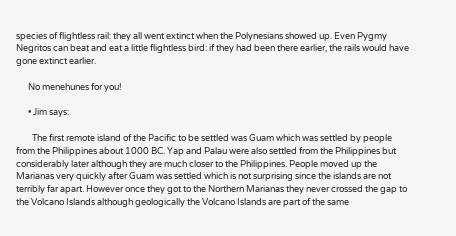species of flightless rail: they all went extinct when the Polynesians showed up. Even Pygmy Negritos can beat and eat a little flightless bird: if they had been there earlier, the rails would have gone extinct earlier.

      No menehunes for you!

      • Jim says:

        The first remote island of the Pacific to be settled was Guam which was settled by people from the Philippines about 1000 BC. Yap and Palau were also settled from the Philippines but considerably later although they are much closer to the Philippines. People moved up the Marianas very quickly after Guam was settled which is not surprising since the islands are not terribly far apart. However once they got to the Northern Marianas they never crossed the gap to the Volcano Islands although geologically the Volcano Islands are part of the same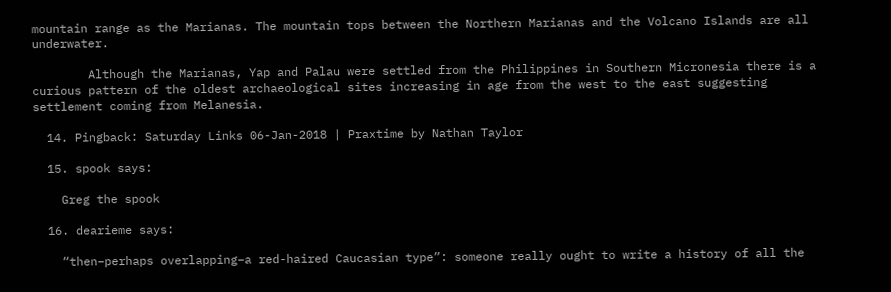mountain range as the Marianas. The mountain tops between the Northern Marianas and the Volcano Islands are all underwater.

        Although the Marianas, Yap and Palau were settled from the Philippines in Southern Micronesia there is a curious pattern of the oldest archaeological sites increasing in age from the west to the east suggesting settlement coming from Melanesia.

  14. Pingback: Saturday Links 06-Jan-2018 | Praxtime by Nathan Taylor

  15. spook says:

    Greg the spook

  16. dearieme says:

    “then–perhaps overlapping–a red-haired Caucasian type”: someone really ought to write a history of all the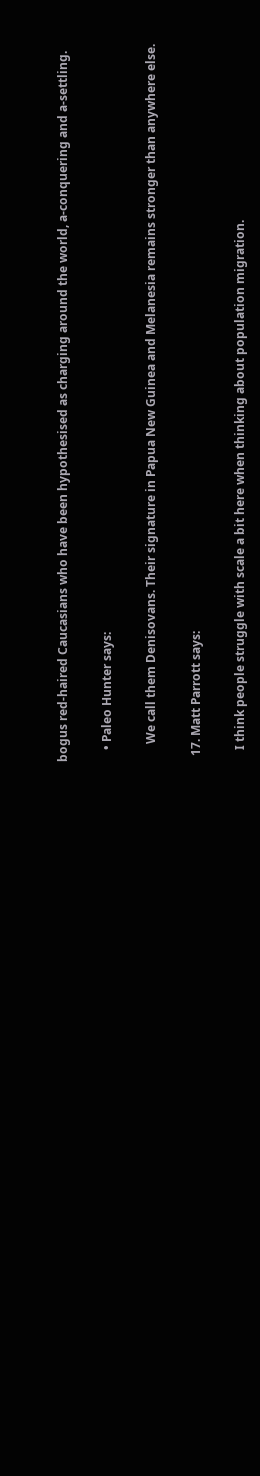bogus red-haired Caucasians who have been hypothesised as charging around the world, a-conquering and a-settling.

    • Paleo Hunter says:

      We call them Denisovans. Their signature in Papua New Guinea and Melanesia remains stronger than anywhere else.

  17. Matt Parrott says:

    I think people struggle with scale a bit here when thinking about population migration.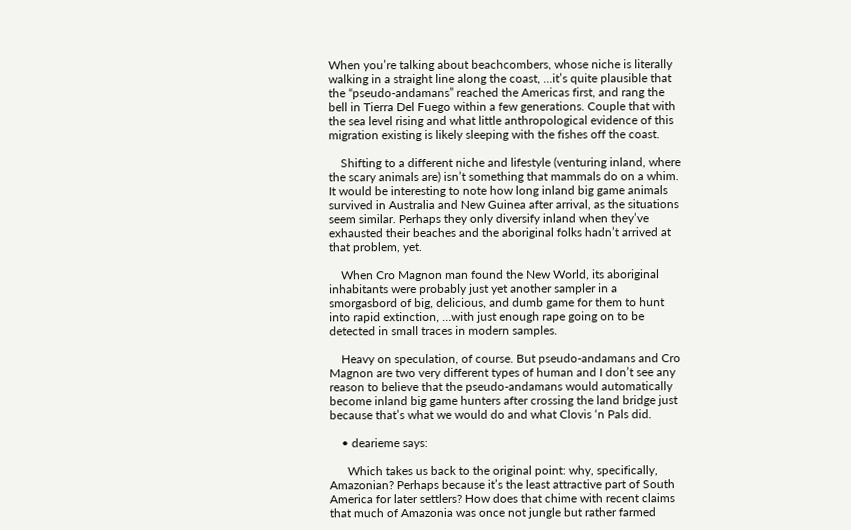When you’re talking about beachcombers, whose niche is literally walking in a straight line along the coast, …it’s quite plausible that the “pseudo-andamans” reached the Americas first, and rang the bell in Tierra Del Fuego within a few generations. Couple that with the sea level rising and what little anthropological evidence of this migration existing is likely sleeping with the fishes off the coast.

    Shifting to a different niche and lifestyle (venturing inland, where the scary animals are) isn’t something that mammals do on a whim. It would be interesting to note how long inland big game animals survived in Australia and New Guinea after arrival, as the situations seem similar. Perhaps they only diversify inland when they’ve exhausted their beaches and the aboriginal folks hadn’t arrived at that problem, yet.

    When Cro Magnon man found the New World, its aboriginal inhabitants were probably just yet another sampler in a smorgasbord of big, delicious, and dumb game for them to hunt into rapid extinction, …with just enough rape going on to be detected in small traces in modern samples.

    Heavy on speculation, of course. But pseudo-andamans and Cro Magnon are two very different types of human and I don’t see any reason to believe that the pseudo-andamans would automatically become inland big game hunters after crossing the land bridge just because that’s what we would do and what Clovis ‘n Pals did.

    • dearieme says:

      Which takes us back to the original point: why, specifically, Amazonian? Perhaps because it’s the least attractive part of South America for later settlers? How does that chime with recent claims that much of Amazonia was once not jungle but rather farmed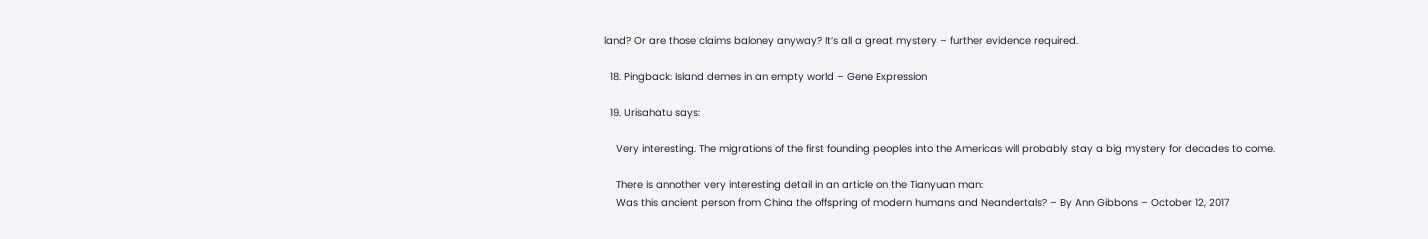land? Or are those claims baloney anyway? It’s all a great mystery – further evidence required.

  18. Pingback: Island demes in an empty world – Gene Expression

  19. Urisahatu says:

    Very interesting. The migrations of the first founding peoples into the Americas will probably stay a big mystery for decades to come.

    There is annother very interesting detail in an article on the Tianyuan man:
    Was this ancient person from China the offspring of modern humans and Neandertals? – By Ann Gibbons – October 12, 2017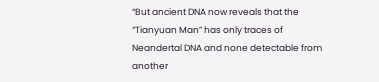“But ancient DNA now reveals that the “Tianyuan Man” has only traces of Neandertal DNA and none detectable from another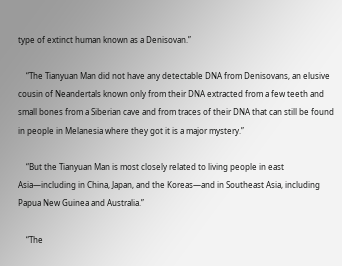type of extinct human known as a Denisovan.”

    “The Tianyuan Man did not have any detectable DNA from Denisovans, an elusive cousin of Neandertals known only from their DNA extracted from a few teeth and small bones from a Siberian cave and from traces of their DNA that can still be found in people in Melanesia where they got it is a major mystery.”

    “But the Tianyuan Man is most closely related to living people in east Asia—including in China, Japan, and the Koreas—and in Southeast Asia, including Papua New Guinea and Australia.”

    “The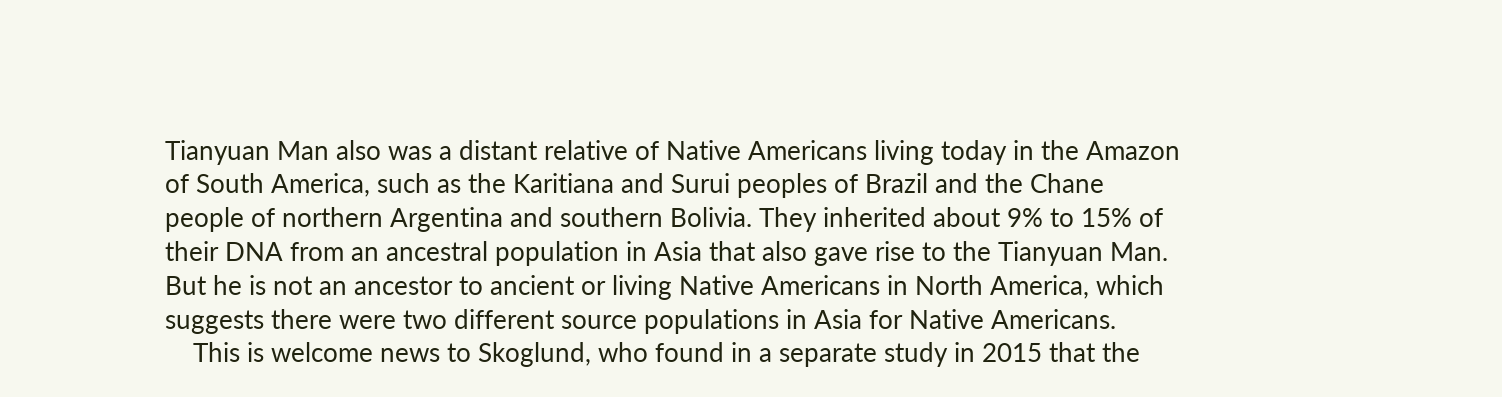Tianyuan Man also was a distant relative of Native Americans living today in the Amazon of South America, such as the Karitiana and Surui peoples of Brazil and the Chane people of northern Argentina and southern Bolivia. They inherited about 9% to 15% of their DNA from an ancestral population in Asia that also gave rise to the Tianyuan Man. But he is not an ancestor to ancient or living Native Americans in North America, which suggests there were two different source populations in Asia for Native Americans.
    This is welcome news to Skoglund, who found in a separate study in 2015 that the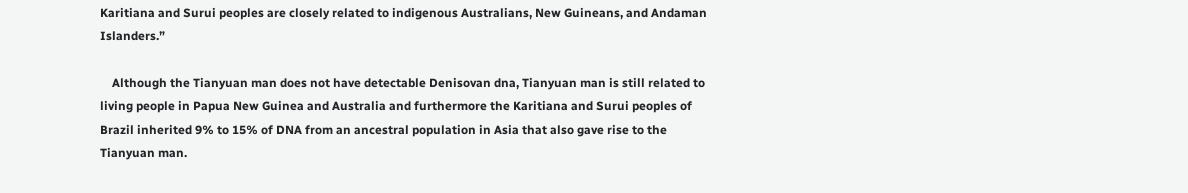Karitiana and Surui peoples are closely related to indigenous Australians, New Guineans, and Andaman Islanders.”

    Although the Tianyuan man does not have detectable Denisovan dna, Tianyuan man is still related to living people in Papua New Guinea and Australia and furthermore the Karitiana and Surui peoples of Brazil inherited 9% to 15% of DNA from an ancestral population in Asia that also gave rise to the Tianyuan man.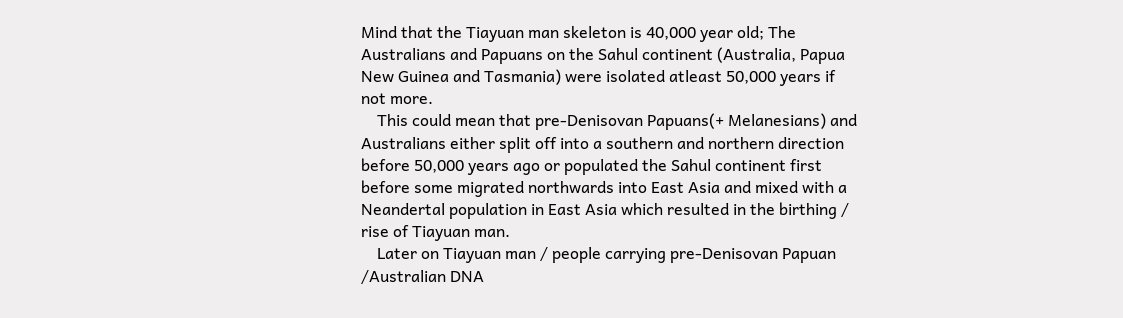Mind that the Tiayuan man skeleton is 40,000 year old; The Australians and Papuans on the Sahul continent (Australia, Papua New Guinea and Tasmania) were isolated atleast 50,000 years if not more.
    This could mean that pre-Denisovan Papuans(+ Melanesians) and Australians either split off into a southern and northern direction before 50,000 years ago or populated the Sahul continent first before some migrated northwards into East Asia and mixed with a Neandertal population in East Asia which resulted in the birthing / rise of Tiayuan man.
    Later on Tiayuan man / people carrying pre-Denisovan Papuan /Australian DNA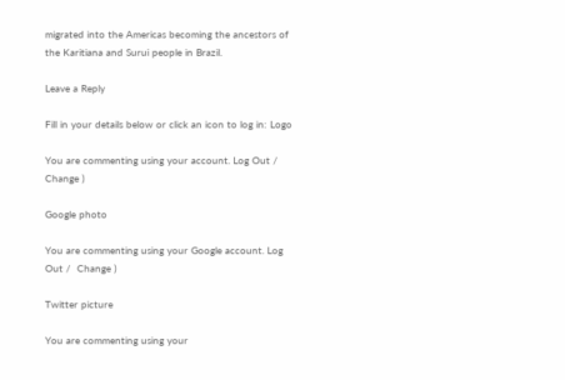migrated into the Americas becoming the ancestors of the Karitiana and Surui people in Brazil.

Leave a Reply

Fill in your details below or click an icon to log in: Logo

You are commenting using your account. Log Out /  Change )

Google photo

You are commenting using your Google account. Log Out /  Change )

Twitter picture

You are commenting using your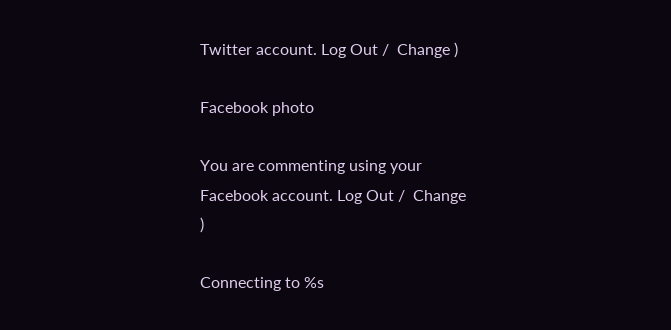Twitter account. Log Out /  Change )

Facebook photo

You are commenting using your Facebook account. Log Out /  Change )

Connecting to %s